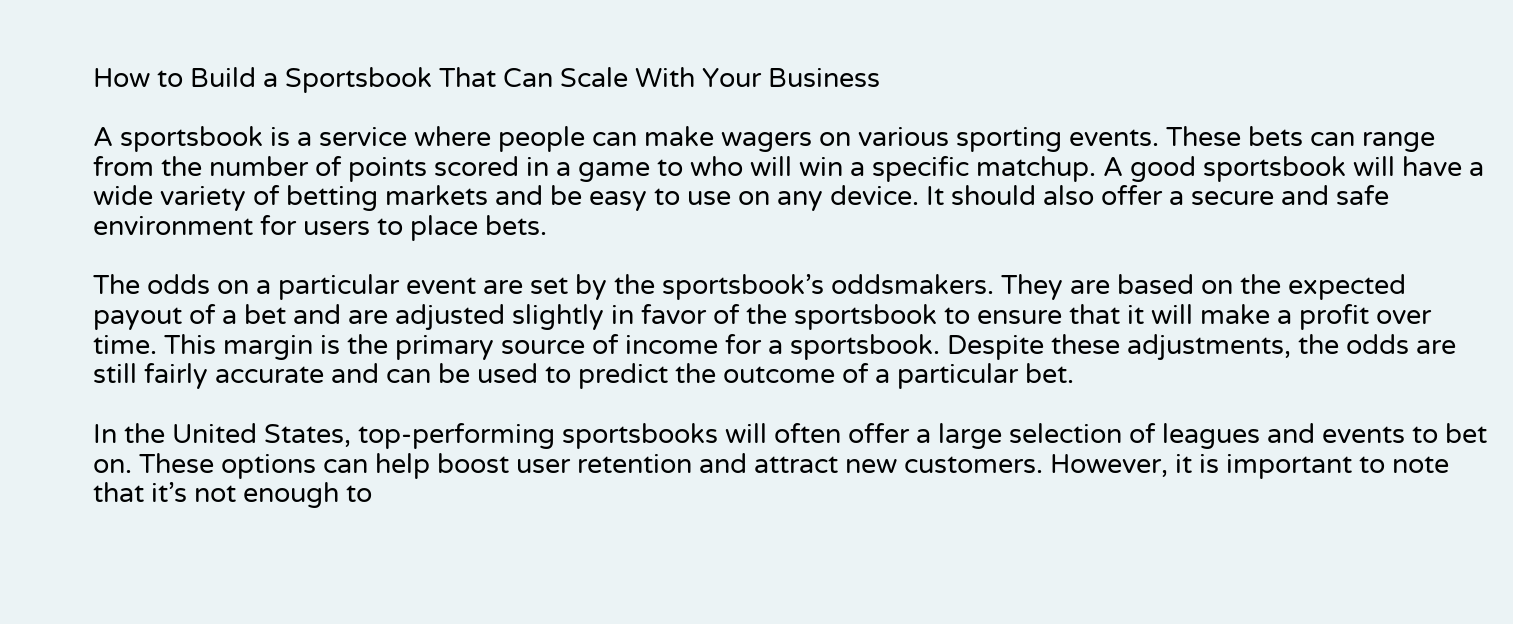How to Build a Sportsbook That Can Scale With Your Business

A sportsbook is a service where people can make wagers on various sporting events. These bets can range from the number of points scored in a game to who will win a specific matchup. A good sportsbook will have a wide variety of betting markets and be easy to use on any device. It should also offer a secure and safe environment for users to place bets.

The odds on a particular event are set by the sportsbook’s oddsmakers. They are based on the expected payout of a bet and are adjusted slightly in favor of the sportsbook to ensure that it will make a profit over time. This margin is the primary source of income for a sportsbook. Despite these adjustments, the odds are still fairly accurate and can be used to predict the outcome of a particular bet.

In the United States, top-performing sportsbooks will often offer a large selection of leagues and events to bet on. These options can help boost user retention and attract new customers. However, it is important to note that it’s not enough to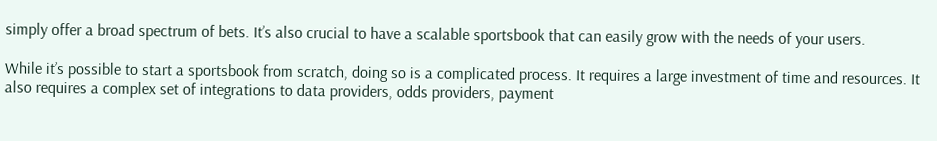simply offer a broad spectrum of bets. It’s also crucial to have a scalable sportsbook that can easily grow with the needs of your users.

While it’s possible to start a sportsbook from scratch, doing so is a complicated process. It requires a large investment of time and resources. It also requires a complex set of integrations to data providers, odds providers, payment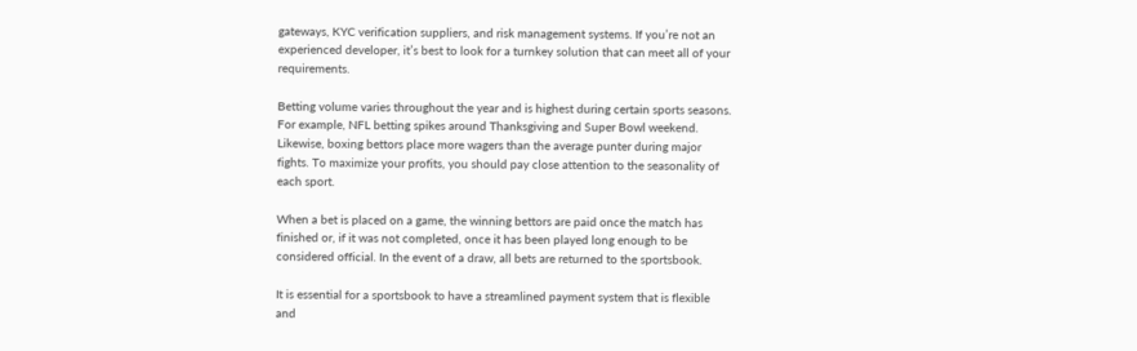gateways, KYC verification suppliers, and risk management systems. If you’re not an experienced developer, it’s best to look for a turnkey solution that can meet all of your requirements.

Betting volume varies throughout the year and is highest during certain sports seasons. For example, NFL betting spikes around Thanksgiving and Super Bowl weekend. Likewise, boxing bettors place more wagers than the average punter during major fights. To maximize your profits, you should pay close attention to the seasonality of each sport.

When a bet is placed on a game, the winning bettors are paid once the match has finished or, if it was not completed, once it has been played long enough to be considered official. In the event of a draw, all bets are returned to the sportsbook.

It is essential for a sportsbook to have a streamlined payment system that is flexible and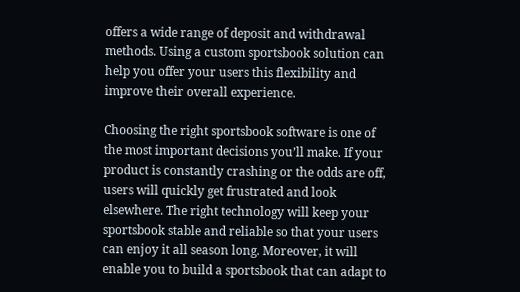offers a wide range of deposit and withdrawal methods. Using a custom sportsbook solution can help you offer your users this flexibility and improve their overall experience.

Choosing the right sportsbook software is one of the most important decisions you’ll make. If your product is constantly crashing or the odds are off, users will quickly get frustrated and look elsewhere. The right technology will keep your sportsbook stable and reliable so that your users can enjoy it all season long. Moreover, it will enable you to build a sportsbook that can adapt to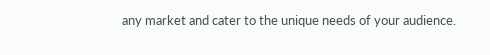any market and cater to the unique needs of your audience.